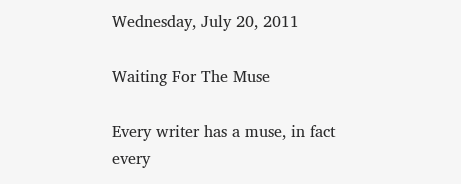Wednesday, July 20, 2011

Waiting For The Muse

Every writer has a muse, in fact every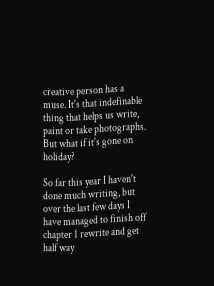creative person has a muse. It's that indefinable thing that helps us write, paint or take photographs. But what if it's gone on holiday?

So far this year I haven't done much writing, but over the last few days I have managed to finish off chapter 1 rewrite and get half way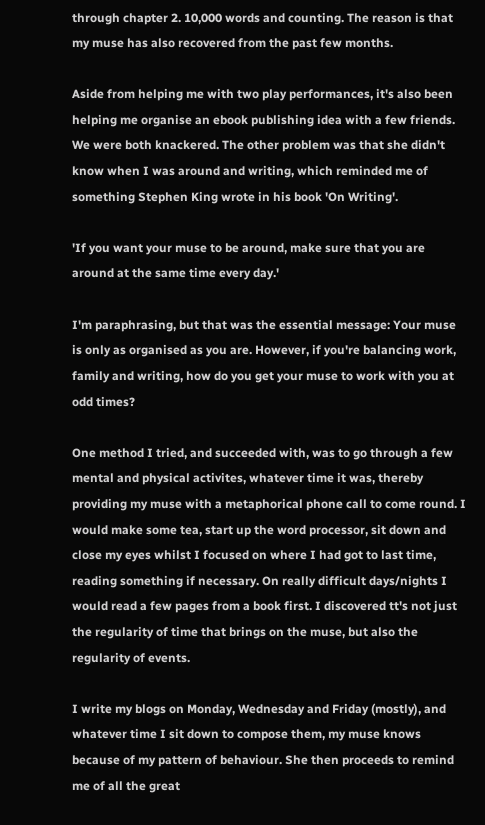through chapter 2. 10,000 words and counting. The reason is that my muse has also recovered from the past few months.

Aside from helping me with two play performances, it's also been helping me organise an ebook publishing idea with a few friends. We were both knackered. The other problem was that she didn't know when I was around and writing, which reminded me of something Stephen King wrote in his book 'On Writing'.

'If you want your muse to be around, make sure that you are around at the same time every day.'

I'm paraphrasing, but that was the essential message: Your muse is only as organised as you are. However, if you're balancing work, family and writing, how do you get your muse to work with you at odd times?

One method I tried, and succeeded with, was to go through a few mental and physical activites, whatever time it was, thereby providing my muse with a metaphorical phone call to come round. I would make some tea, start up the word processor, sit down and close my eyes whilst I focused on where I had got to last time, reading something if necessary. On really difficult days/nights I would read a few pages from a book first. I discovered tt's not just the regularity of time that brings on the muse, but also the regularity of events.

I write my blogs on Monday, Wednesday and Friday (mostly), and whatever time I sit down to compose them, my muse knows because of my pattern of behaviour. She then proceeds to remind me of all the great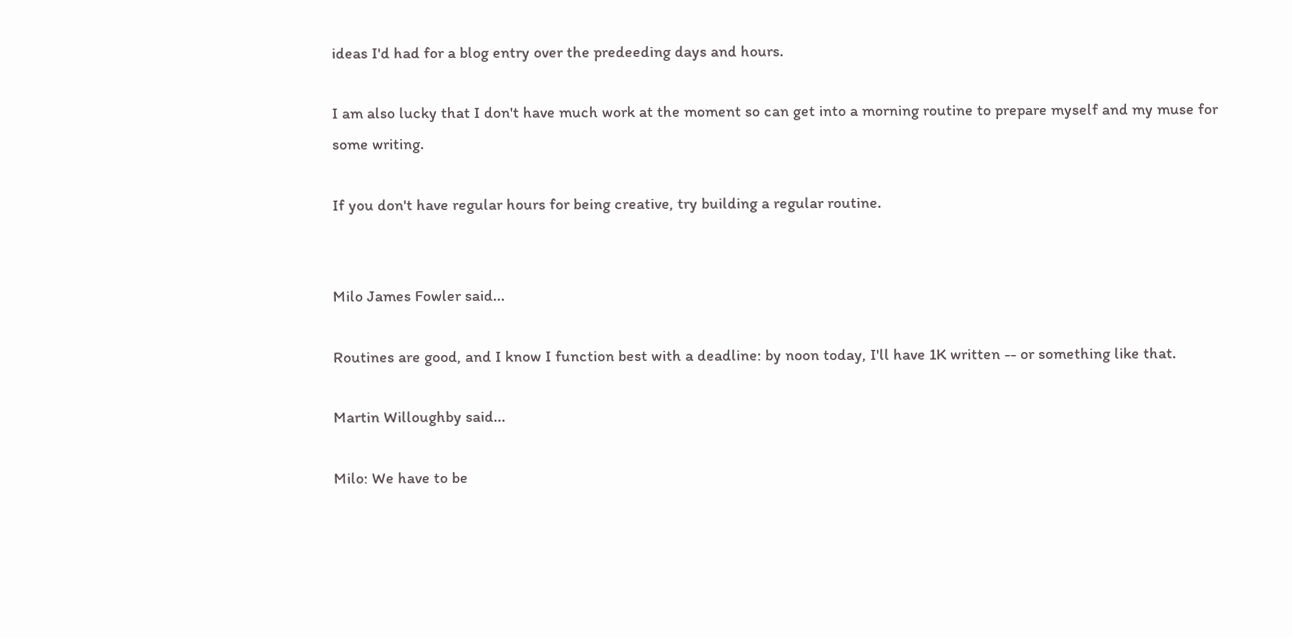ideas I'd had for a blog entry over the predeeding days and hours.

I am also lucky that I don't have much work at the moment so can get into a morning routine to prepare myself and my muse for some writing.

If you don't have regular hours for being creative, try building a regular routine.


Milo James Fowler said...

Routines are good, and I know I function best with a deadline: by noon today, I'll have 1K written -- or something like that.

Martin Willoughby said...

Milo: We have to be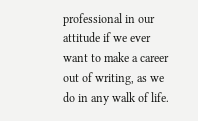professional in our attitude if we ever want to make a career out of writing, as we do in any walk of life.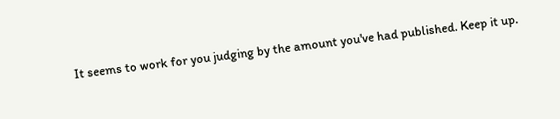It seems to work for you judging by the amount you've had published. Keep it up.